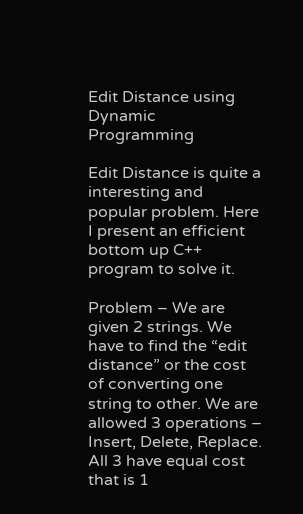Edit Distance using Dynamic Programming

Edit Distance is quite a interesting and popular problem. Here I present an efficient bottom up C++ program to solve it.

Problem – We are given 2 strings. We have to find the “edit distance” or the cost of converting one string to other. We are allowed 3 operations – Insert, Delete, Replace. All 3 have equal cost that is 1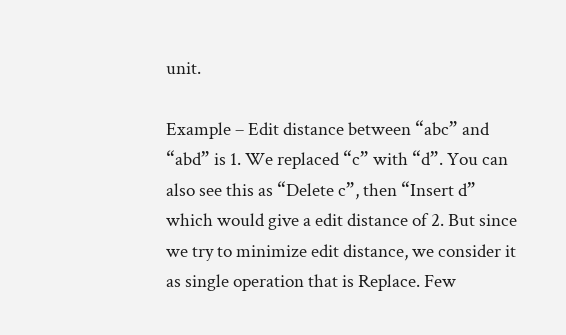unit.

Example – Edit distance between “abc” and “abd” is 1. We replaced “c” with “d”. You can also see this as “Delete c”, then “Insert d” which would give a edit distance of 2. But since we try to minimize edit distance, we consider it as single operation that is Replace. Few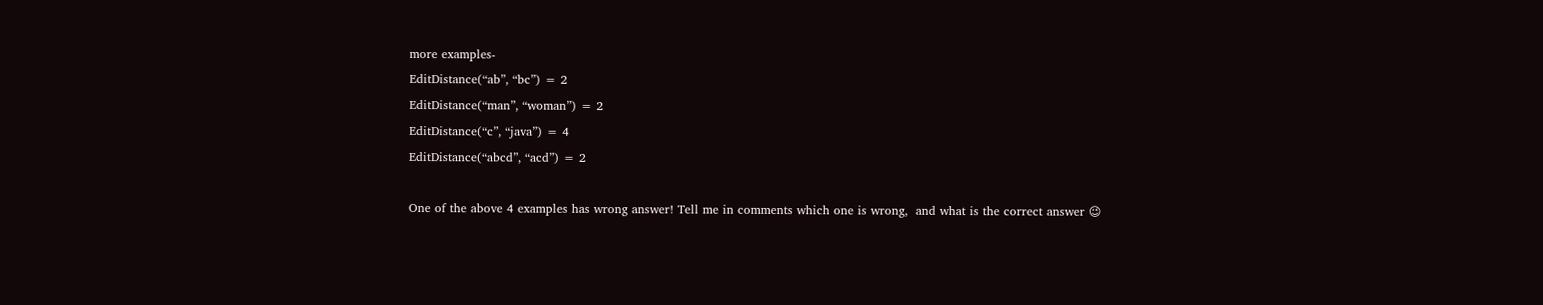more examples-
EditDistance(“ab”, “bc”) = 2
EditDistance(“man”, “woman”) = 2
EditDistance(“c”, “java”) = 4
EditDistance(“abcd”, “acd”) = 2

One of the above 4 examples has wrong answer! Tell me in comments which one is wrong,  and what is the correct answer 😉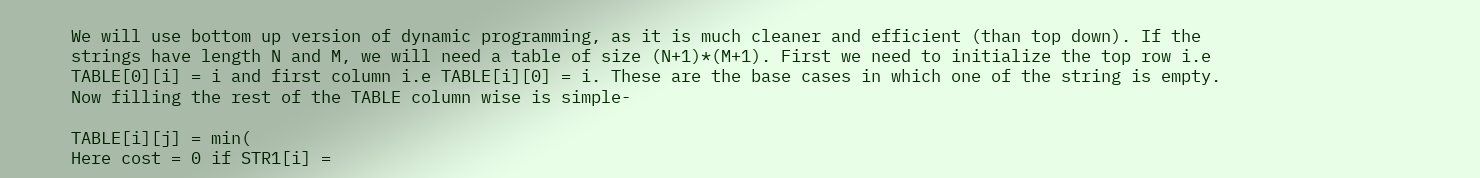We will use bottom up version of dynamic programming, as it is much cleaner and efficient (than top down). If the strings have length N and M, we will need a table of size (N+1)*(M+1). First we need to initialize the top row i.e TABLE[0][i] = i and first column i.e TABLE[i][0] = i. These are the base cases in which one of the string is empty. Now filling the rest of the TABLE column wise is simple-

TABLE[i][j] = min(
Here cost = 0 if STR1[i] =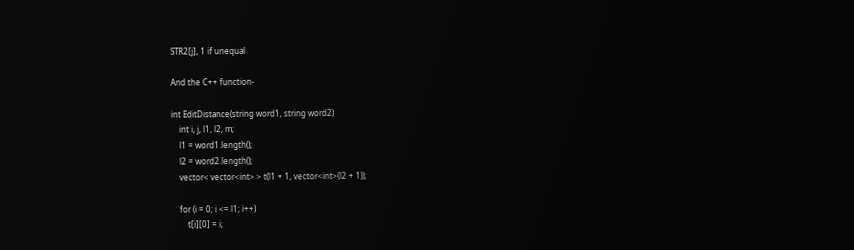STR2[j], 1 if unequal

And the C++ function-

int EditDistance(string word1, string word2)
    int i, j, l1, l2, m;
    l1 = word1.length();
    l2 = word2.length();
    vector< vector<int> > t(l1 + 1, vector<int>(l2 + 1));

    for (i = 0; i <= l1; i++)
        t[i][0] = i;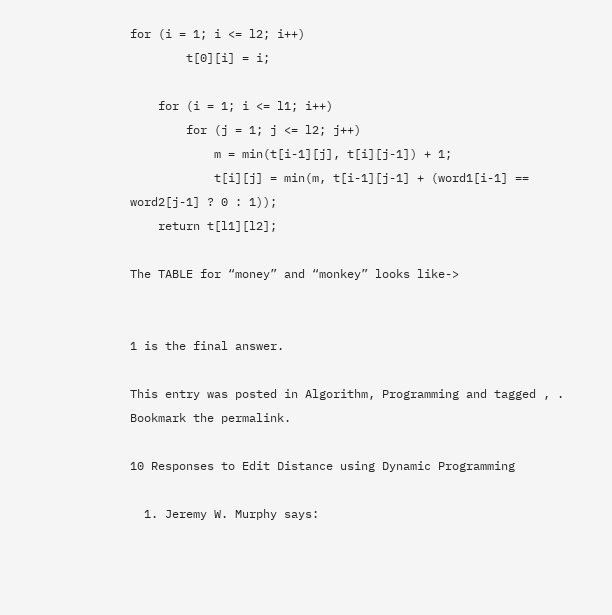for (i = 1; i <= l2; i++)
        t[0][i] = i;

    for (i = 1; i <= l1; i++)
        for (j = 1; j <= l2; j++)
            m = min(t[i-1][j], t[i][j-1]) + 1;
            t[i][j] = min(m, t[i-1][j-1] + (word1[i-1] == word2[j-1] ? 0 : 1));
    return t[l1][l2];

The TABLE for “money” and “monkey” looks like->


1 is the final answer.

This entry was posted in Algorithm, Programming and tagged , . Bookmark the permalink.

10 Responses to Edit Distance using Dynamic Programming

  1. Jeremy W. Murphy says: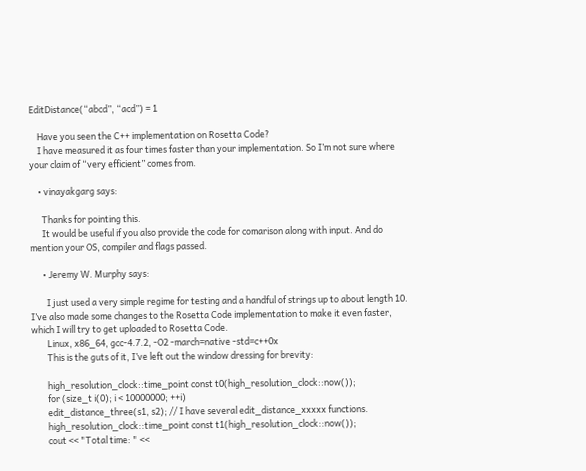EditDistance(“abcd”, “acd”) = 1

    Have you seen the C++ implementation on Rosetta Code?
    I have measured it as four times faster than your implementation. So I’m not sure where your claim of “very efficient” comes from.

    • vinayakgarg says:

      Thanks for pointing this.
      It would be useful if you also provide the code for comarison along with input. And do mention your OS, compiler and flags passed.

      • Jeremy W. Murphy says:

        I just used a very simple regime for testing and a handful of strings up to about length 10. I’ve also made some changes to the Rosetta Code implementation to make it even faster, which I will try to get uploaded to Rosetta Code.
        Linux, x86_64, gcc-4.7.2, -O2 -march=native -std=c++0x
        This is the guts of it, I’ve left out the window dressing for brevity:

        high_resolution_clock::time_point const t0(high_resolution_clock::now());
        for (size_t i(0); i < 10000000; ++i)
        edit_distance_three(s1, s2); // I have several edit_distance_xxxxx functions.
        high_resolution_clock::time_point const t1(high_resolution_clock::now());
        cout << "Total time: " <<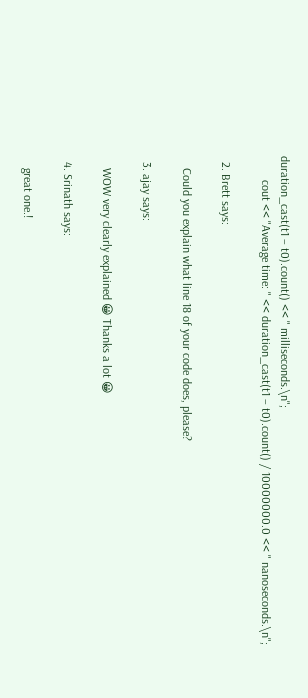duration_cast(t1 – t0).count() << " milliseconds.\n";
        cout << "Average time: " << duration_cast(t1 – t0).count() / 10000000.0 << " nanoseconds.\n";

  2. Brett says:

    Could you explain what line 18 of your code does, please?

  3. ajay says:

    WOW very clearly explained 😀 Thanks a lot 😀

  4. Srinath says:

    great one.!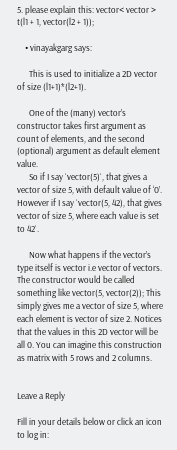5. please explain this: vector< vector > t(l1 + 1, vector(l2 + 1));

    • vinayakgarg says:

      This is used to initialize a 2D vector of size (l1+1)*(l2+1).

      One of the (many) vector’s constructor takes first argument as count of elements, and the second (optional) argument as default element value.
      So if I say `vector(5)`, that gives a vector of size 5, with default value of ‘0’. However if I say `vector(5, 42), that gives vector of size 5, where each value is set to 42`.

      Now what happens if the vector’s type itself is vector i.e vector of vectors. The constructor would be called something like vector(5, vector(2)); This simply gives me a vector of size 5, where each element is vector of size 2. Notices that the values in this 2D vector will be all 0. You can imagine this construction as matrix with 5 rows and 2 columns.


Leave a Reply

Fill in your details below or click an icon to log in: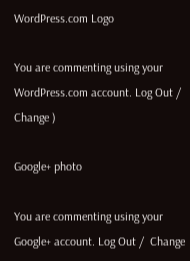WordPress.com Logo

You are commenting using your WordPress.com account. Log Out /  Change )

Google+ photo

You are commenting using your Google+ account. Log Out /  Change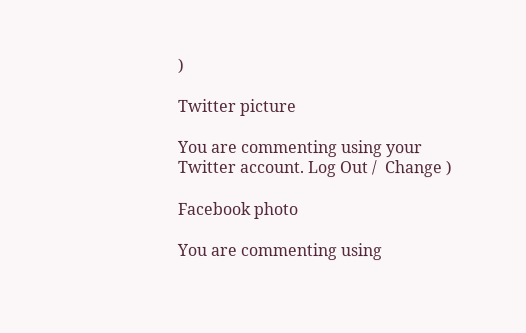)

Twitter picture

You are commenting using your Twitter account. Log Out /  Change )

Facebook photo

You are commenting using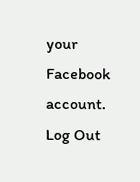your Facebook account. Log Out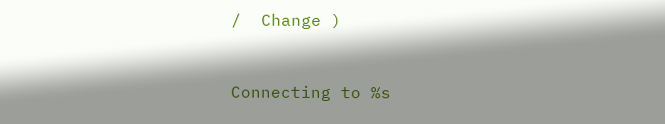/  Change )


Connecting to %s